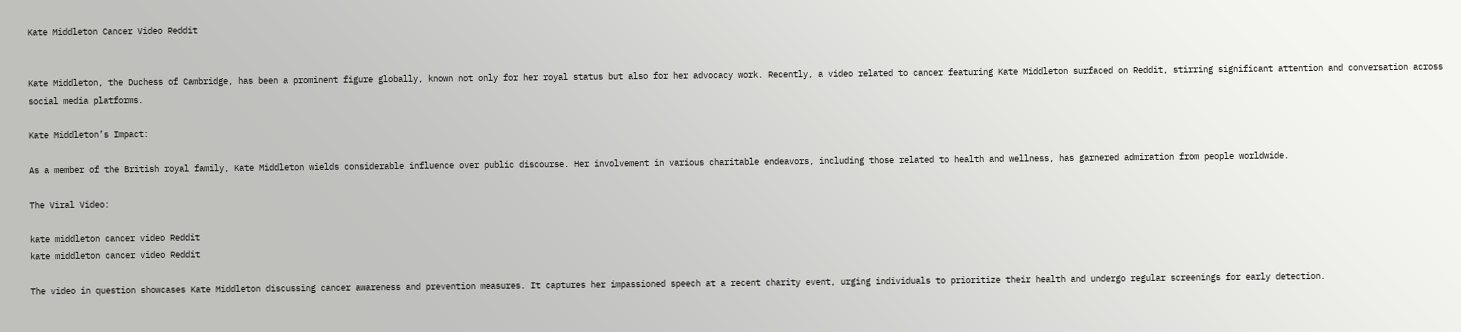Kate Middleton Cancer Video Reddit


Kate Middleton, the Duchess of Cambridge, has been a prominent figure globally, known not only for her royal status but also for her advocacy work. Recently, a video related to cancer featuring Kate Middleton surfaced on Reddit, stirring significant attention and conversation across social media platforms.

Kate Middleton’s Impact:

As a member of the British royal family, Kate Middleton wields considerable influence over public discourse. Her involvement in various charitable endeavors, including those related to health and wellness, has garnered admiration from people worldwide.

The Viral Video:

kate middleton cancer video Reddit
kate middleton cancer video Reddit

The video in question showcases Kate Middleton discussing cancer awareness and prevention measures. It captures her impassioned speech at a recent charity event, urging individuals to prioritize their health and undergo regular screenings for early detection.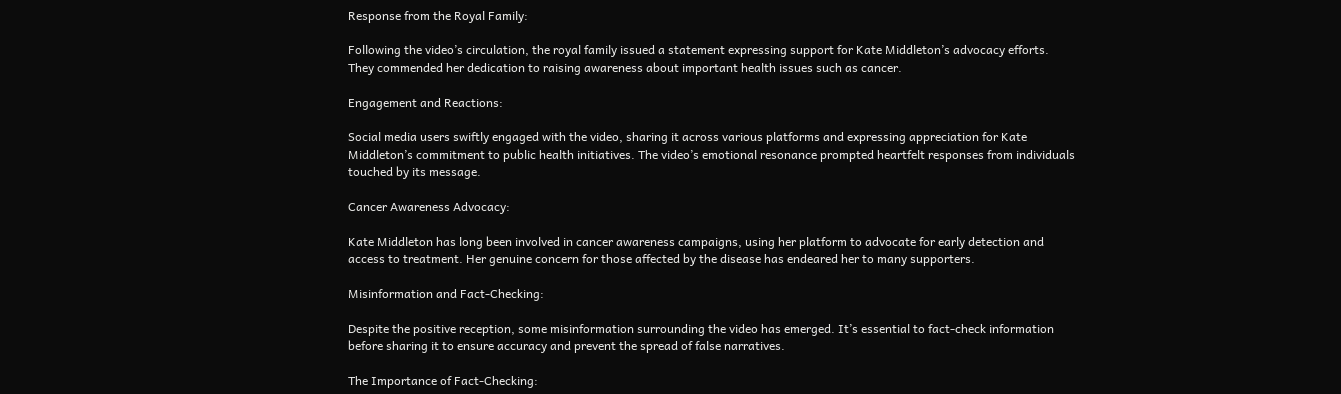Response from the Royal Family:

Following the video’s circulation, the royal family issued a statement expressing support for Kate Middleton’s advocacy efforts. They commended her dedication to raising awareness about important health issues such as cancer.

Engagement and Reactions:

Social media users swiftly engaged with the video, sharing it across various platforms and expressing appreciation for Kate Middleton’s commitment to public health initiatives. The video’s emotional resonance prompted heartfelt responses from individuals touched by its message.

Cancer Awareness Advocacy:

Kate Middleton has long been involved in cancer awareness campaigns, using her platform to advocate for early detection and access to treatment. Her genuine concern for those affected by the disease has endeared her to many supporters.

Misinformation and Fact-Checking:

Despite the positive reception, some misinformation surrounding the video has emerged. It’s essential to fact-check information before sharing it to ensure accuracy and prevent the spread of false narratives.

The Importance of Fact-Checking: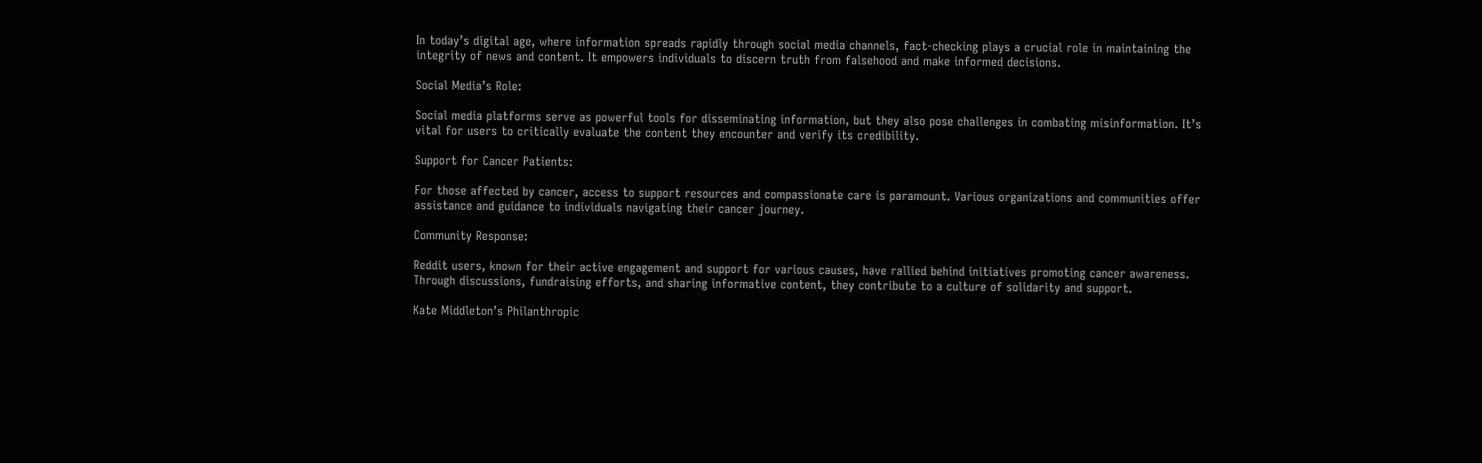In today’s digital age, where information spreads rapidly through social media channels, fact-checking plays a crucial role in maintaining the integrity of news and content. It empowers individuals to discern truth from falsehood and make informed decisions.

Social Media’s Role:

Social media platforms serve as powerful tools for disseminating information, but they also pose challenges in combating misinformation. It’s vital for users to critically evaluate the content they encounter and verify its credibility.

Support for Cancer Patients:

For those affected by cancer, access to support resources and compassionate care is paramount. Various organizations and communities offer assistance and guidance to individuals navigating their cancer journey.

Community Response:

Reddit users, known for their active engagement and support for various causes, have rallied behind initiatives promoting cancer awareness. Through discussions, fundraising efforts, and sharing informative content, they contribute to a culture of solidarity and support.

Kate Middleton’s Philanthropic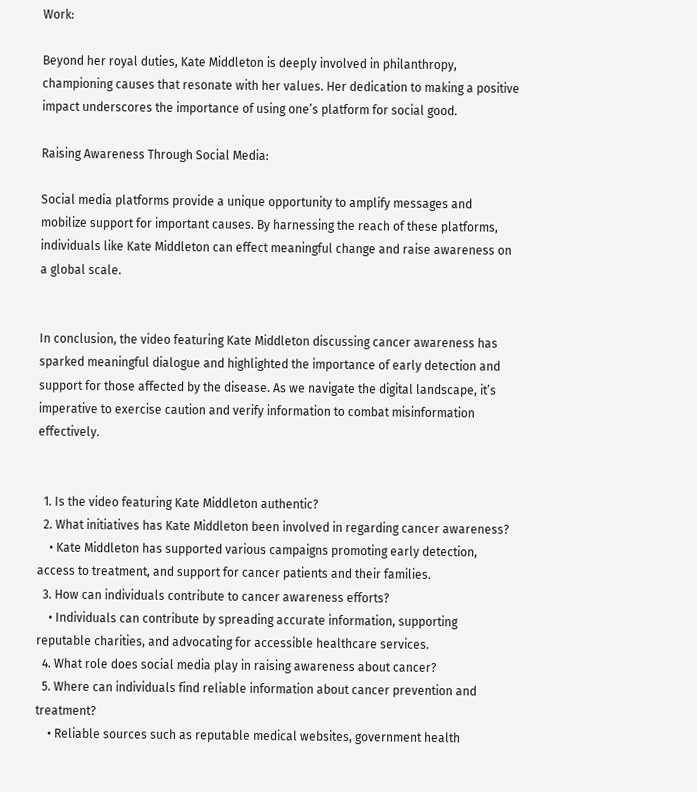Work:

Beyond her royal duties, Kate Middleton is deeply involved in philanthropy, championing causes that resonate with her values. Her dedication to making a positive impact underscores the importance of using one’s platform for social good.

Raising Awareness Through Social Media:

Social media platforms provide a unique opportunity to amplify messages and mobilize support for important causes. By harnessing the reach of these platforms, individuals like Kate Middleton can effect meaningful change and raise awareness on a global scale.


In conclusion, the video featuring Kate Middleton discussing cancer awareness has sparked meaningful dialogue and highlighted the importance of early detection and support for those affected by the disease. As we navigate the digital landscape, it’s imperative to exercise caution and verify information to combat misinformation effectively.


  1. Is the video featuring Kate Middleton authentic?
  2. What initiatives has Kate Middleton been involved in regarding cancer awareness?
    • Kate Middleton has supported various campaigns promoting early detection, access to treatment, and support for cancer patients and their families.
  3. How can individuals contribute to cancer awareness efforts?
    • Individuals can contribute by spreading accurate information, supporting reputable charities, and advocating for accessible healthcare services.
  4. What role does social media play in raising awareness about cancer?
  5. Where can individuals find reliable information about cancer prevention and treatment?
    • Reliable sources such as reputable medical websites, government health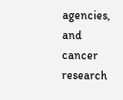agencies, and cancer research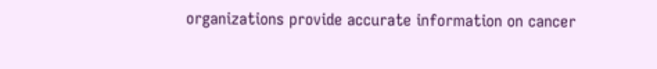organizations provide accurate information on cancer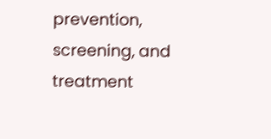prevention, screening, and treatment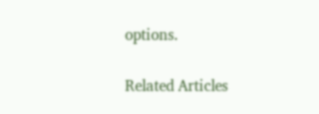options.

Related Articles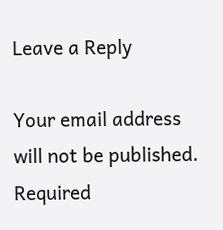Leave a Reply

Your email address will not be published. Required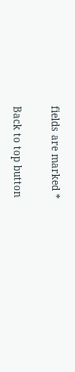fields are marked *

Back to top button